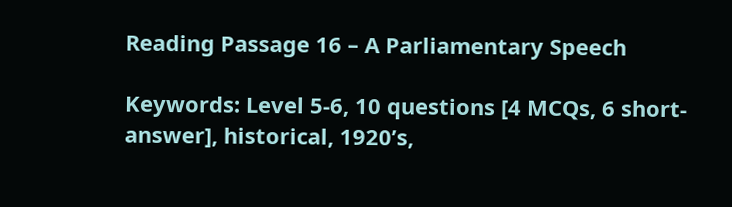Reading Passage 16 – A Parliamentary Speech

Keywords: Level 5-6, 10 questions [4 MCQs, 6 short-answer], historical, 1920’s,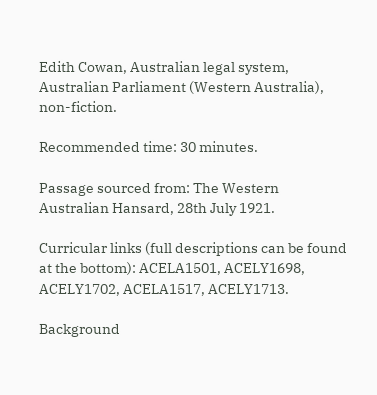Edith Cowan, Australian legal system, Australian Parliament (Western Australia), non-fiction.

Recommended time: 30 minutes.

Passage sourced from: The Western Australian Hansard, 28th July 1921.

Curricular links (full descriptions can be found at the bottom): ACELA1501, ACELY1698, ACELY1702, ACELA1517, ACELY1713.

Background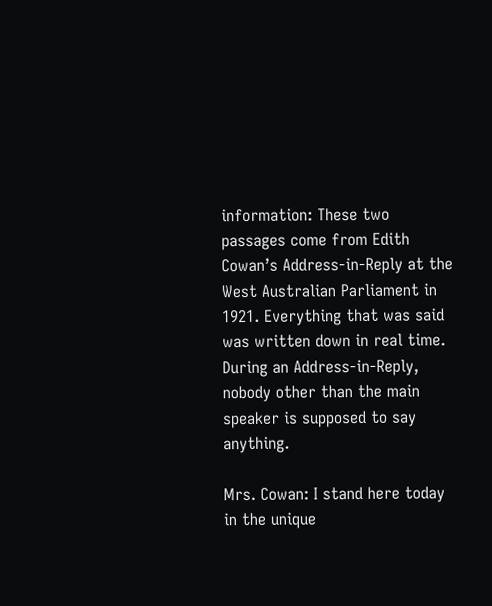information: These two passages come from Edith Cowan’s Address-in-Reply at the West Australian Parliament in 1921. Everything that was said was written down in real time. During an Address-in-Reply, nobody other than the main speaker is supposed to say anything.

Mrs. Cowan: I stand here today in the unique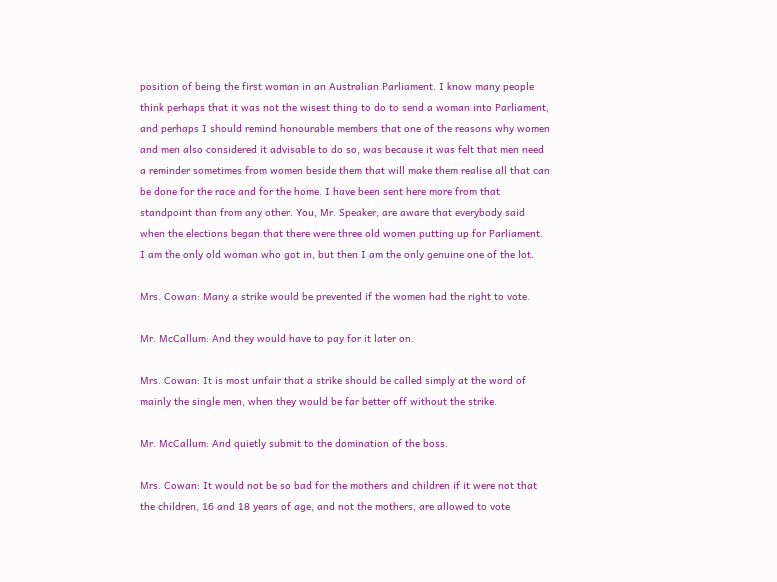position of being the first woman in an Australian Parliament. I know many people think perhaps that it was not the wisest thing to do to send a woman into Parliament, and perhaps I should remind honourable members that one of the reasons why women and men also considered it advisable to do so, was because it was felt that men need a reminder sometimes from women beside them that will make them realise all that can be done for the race and for the home. I have been sent here more from that standpoint than from any other. You, Mr. Speaker, are aware that everybody said when the elections began that there were three old women putting up for Parliament. I am the only old woman who got in, but then I am the only genuine one of the lot.

Mrs. Cowan: Many a strike would be prevented if the women had the right to vote.

Mr. McCallum: And they would have to pay for it later on.

Mrs. Cowan: It is most unfair that a strike should be called simply at the word of mainly the single men, when they would be far better off without the strike.

Mr. McCallum: And quietly submit to the domination of the boss.

Mrs. Cowan: It would not be so bad for the mothers and children if it were not that the children, 16 and 18 years of age, and not the mothers, are allowed to vote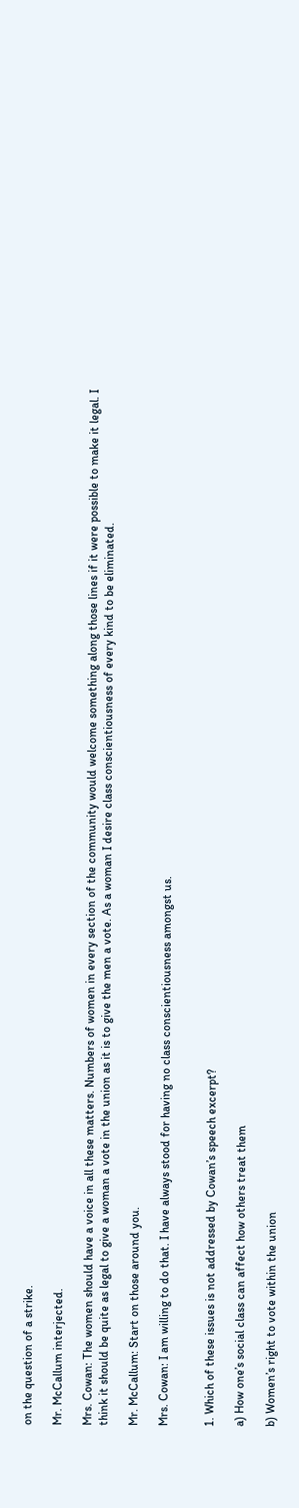on the question of a strike.

Mr. McCallum interjected.

Mrs. Cowan: The women should have a voice in all these matters. Numbers of women in every section of the community would welcome something along those lines if it were possible to make it legal. I think it should be quite as legal to give a woman a vote in the union as it is to give the men a vote. As a woman I desire class conscientiousness of every kind to be eliminated.

Mr. McCallum: Start on those around you.

Mrs. Cowan: I am willing to do that. I have always stood for having no class conscientiousness amongst us.


1. Which of these issues is not addressed by Cowan’s speech excerpt?

a) How one’s social class can affect how others treat them

b) Women’s right to vote within the union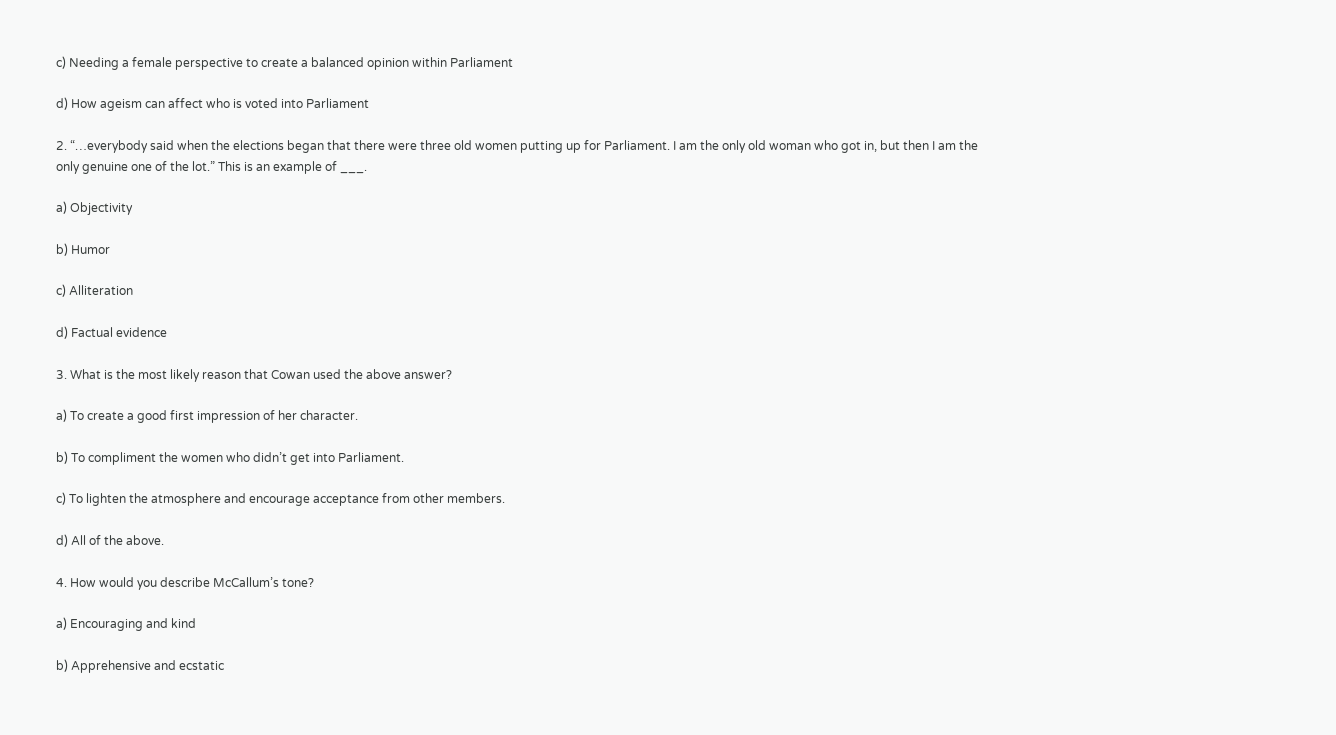c) Needing a female perspective to create a balanced opinion within Parliament

d) How ageism can affect who is voted into Parliament

2. “…everybody said when the elections began that there were three old women putting up for Parliament. I am the only old woman who got in, but then I am the only genuine one of the lot.” This is an example of ___.

a) Objectivity

b) Humor

c) Alliteration

d) Factual evidence

3. What is the most likely reason that Cowan used the above answer?

a) To create a good first impression of her character.

b) To compliment the women who didn’t get into Parliament.

c) To lighten the atmosphere and encourage acceptance from other members.

d) All of the above.

4. How would you describe McCallum’s tone?

a) Encouraging and kind

b) Apprehensive and ecstatic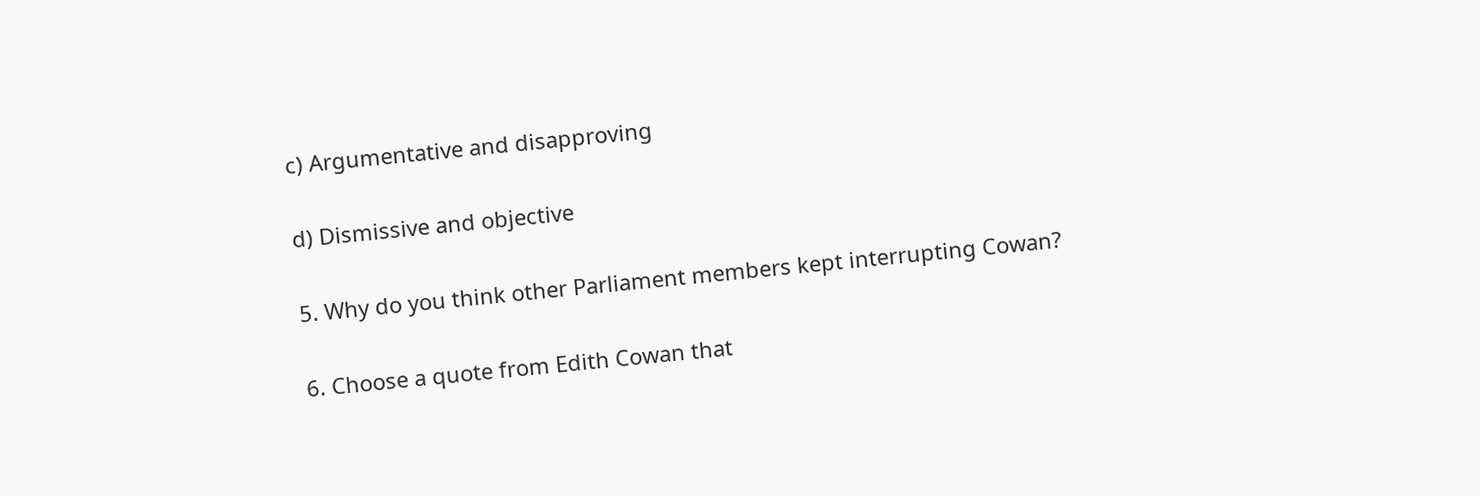c) Argumentative and disapproving

d) Dismissive and objective

5. Why do you think other Parliament members kept interrupting Cowan?

6. Choose a quote from Edith Cowan that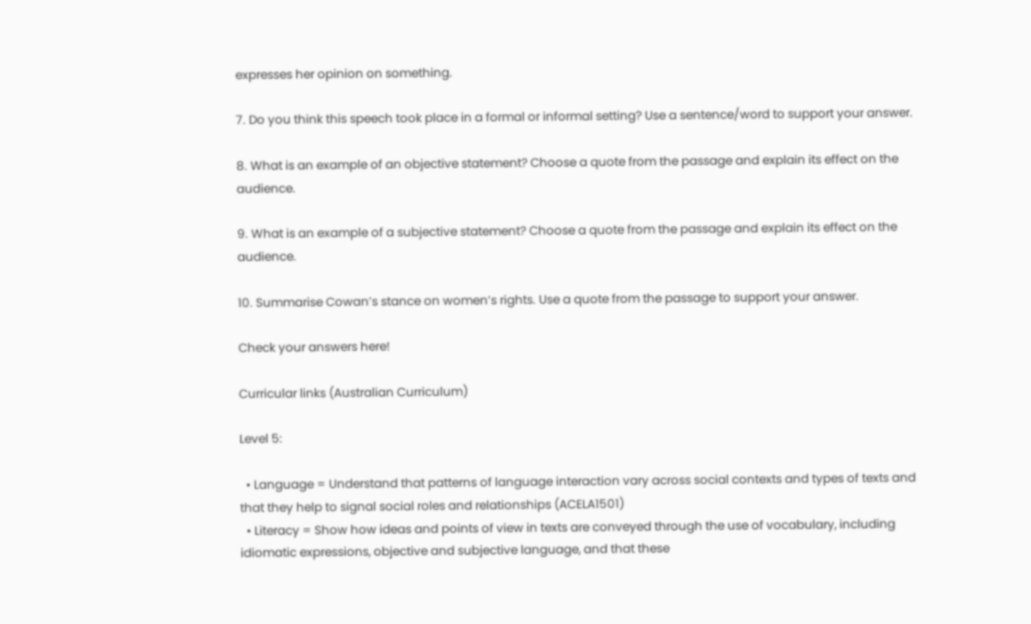expresses her opinion on something.

7. Do you think this speech took place in a formal or informal setting? Use a sentence/word to support your answer.

8. What is an example of an objective statement? Choose a quote from the passage and explain its effect on the audience.

9. What is an example of a subjective statement? Choose a quote from the passage and explain its effect on the audience.

10. Summarise Cowan’s stance on women’s rights. Use a quote from the passage to support your answer.

Check your answers here!

Curricular links (Australian Curriculum)

Level 5:

  • Language = Understand that patterns of language interaction vary across social contexts and types of texts and that they help to signal social roles and relationships (ACELA1501)
  • Literacy = Show how ideas and points of view in texts are conveyed through the use of vocabulary, including idiomatic expressions, objective and subjective language, and that these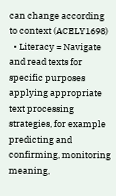can change according to context (ACELY1698)
  • Literacy = Navigate and read texts for specific purposes applying appropriate text processing strategies, for example predicting and confirming, monitoring meaning,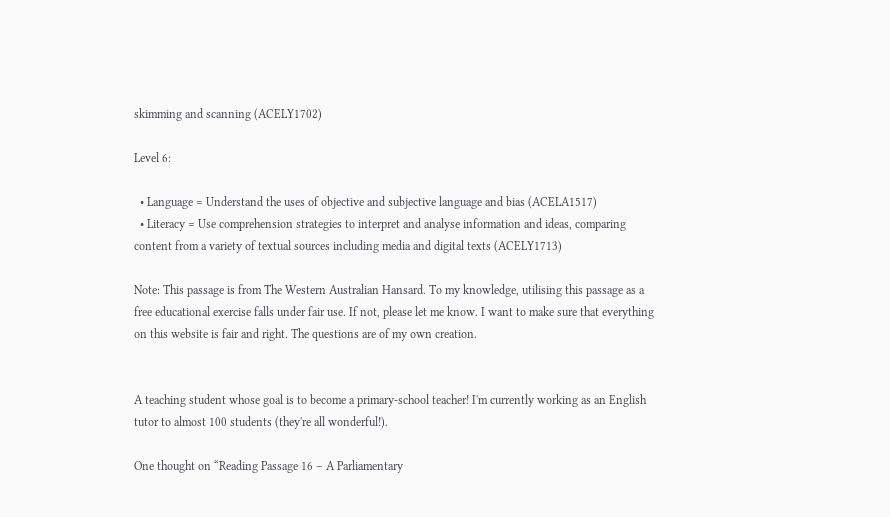skimming and scanning (ACELY1702)

Level 6:

  • Language = Understand the uses of objective and subjective language and bias (ACELA1517)
  • Literacy = Use comprehension strategies to interpret and analyse information and ideas, comparing content from a variety of textual sources including media and digital texts (ACELY1713)

Note: This passage is from The Western Australian Hansard. To my knowledge, utilising this passage as a free educational exercise falls under fair use. If not, please let me know. I want to make sure that everything on this website is fair and right. The questions are of my own creation.


A teaching student whose goal is to become a primary-school teacher! I'm currently working as an English tutor to almost 100 students (they're all wonderful!).

One thought on “Reading Passage 16 – A Parliamentary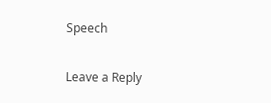Speech

Leave a Reply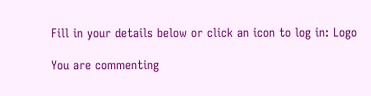Fill in your details below or click an icon to log in: Logo

You are commenting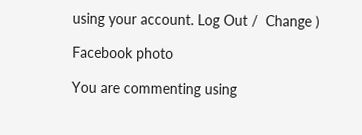using your account. Log Out /  Change )

Facebook photo

You are commenting using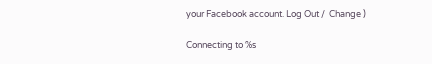your Facebook account. Log Out /  Change )

Connecting to %s